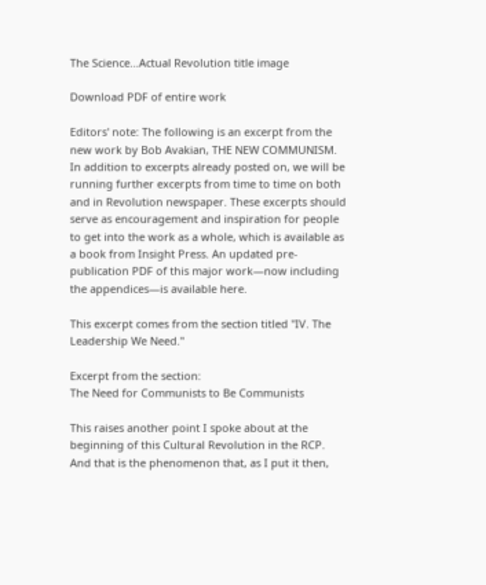The Science...Actual Revolution title image

Download PDF of entire work

Editors' note: The following is an excerpt from the new work by Bob Avakian, THE NEW COMMUNISM. In addition to excerpts already posted on, we will be running further excerpts from time to time on both and in Revolution newspaper. These excerpts should serve as encouragement and inspiration for people to get into the work as a whole, which is available as a book from Insight Press. An updated pre-publication PDF of this major work—now including the appendices—is available here.

This excerpt comes from the section titled "IV. The Leadership We Need."

Excerpt from the section:
The Need for Communists to Be Communists

This raises another point I spoke about at the beginning of this Cultural Revolution in the RCP. And that is the phenomenon that, as I put it then,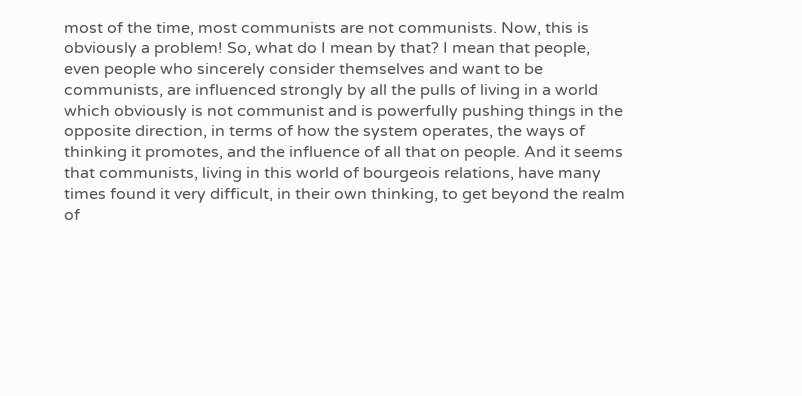most of the time, most communists are not communists. Now, this is obviously a problem! So, what do I mean by that? I mean that people, even people who sincerely consider themselves and want to be communists, are influenced strongly by all the pulls of living in a world which obviously is not communist and is powerfully pushing things in the opposite direction, in terms of how the system operates, the ways of thinking it promotes, and the influence of all that on people. And it seems that communists, living in this world of bourgeois relations, have many times found it very difficult, in their own thinking, to get beyond the realm of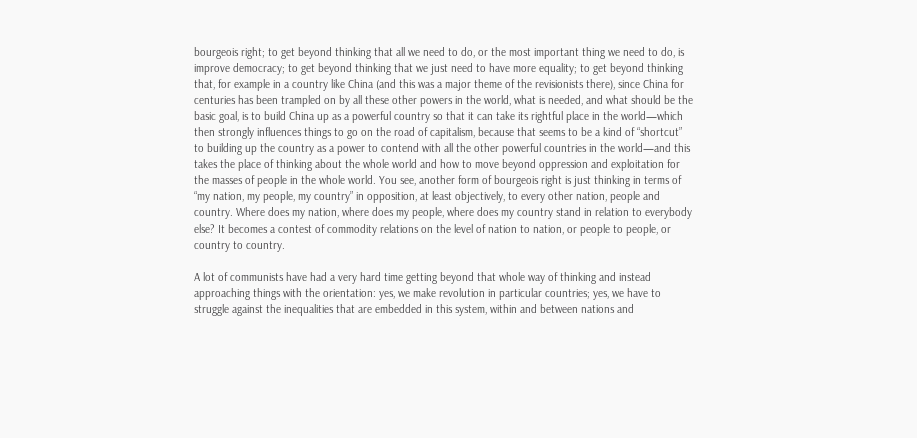bourgeois right; to get beyond thinking that all we need to do, or the most important thing we need to do, is improve democracy; to get beyond thinking that we just need to have more equality; to get beyond thinking that, for example in a country like China (and this was a major theme of the revisionists there), since China for centuries has been trampled on by all these other powers in the world, what is needed, and what should be the basic goal, is to build China up as a powerful country so that it can take its rightful place in the world—which then strongly influences things to go on the road of capitalism, because that seems to be a kind of “shortcut” to building up the country as a power to contend with all the other powerful countries in the world—and this takes the place of thinking about the whole world and how to move beyond oppression and exploitation for the masses of people in the whole world. You see, another form of bourgeois right is just thinking in terms of “my nation, my people, my country” in opposition, at least objectively, to every other nation, people and country. Where does my nation, where does my people, where does my country stand in relation to everybody else? It becomes a contest of commodity relations on the level of nation to nation, or people to people, or country to country.

A lot of communists have had a very hard time getting beyond that whole way of thinking and instead approaching things with the orientation: yes, we make revolution in particular countries; yes, we have to struggle against the inequalities that are embedded in this system, within and between nations and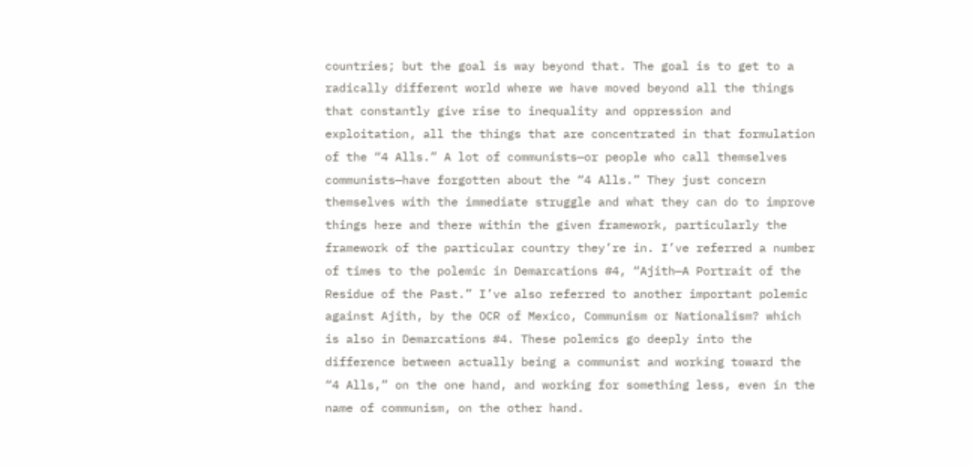countries; but the goal is way beyond that. The goal is to get to a radically different world where we have moved beyond all the things that constantly give rise to inequality and oppression and exploitation, all the things that are concentrated in that formulation of the “4 Alls.” A lot of communists—or people who call themselves communists—have forgotten about the “4 Alls.” They just concern themselves with the immediate struggle and what they can do to improve things here and there within the given framework, particularly the framework of the particular country they’re in. I’ve referred a number of times to the polemic in Demarcations #4, “Ajith—A Portrait of the Residue of the Past.” I’ve also referred to another important polemic against Ajith, by the OCR of Mexico, Communism or Nationalism? which is also in Demarcations #4. These polemics go deeply into the difference between actually being a communist and working toward the “4 Alls,” on the one hand, and working for something less, even in the name of communism, on the other hand.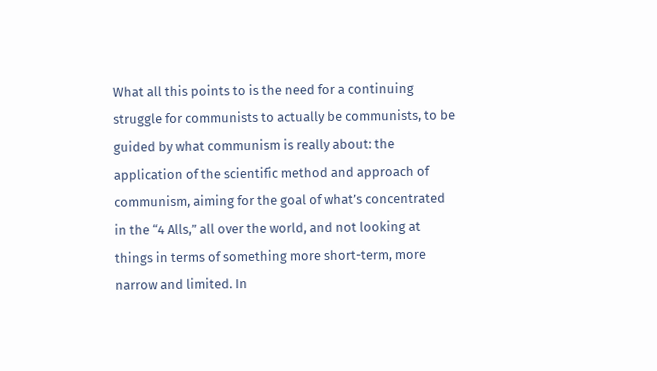What all this points to is the need for a continuing struggle for communists to actually be communists, to be guided by what communism is really about: the application of the scientific method and approach of communism, aiming for the goal of what’s concentrated in the “4 Alls,” all over the world, and not looking at things in terms of something more short-term, more narrow and limited. In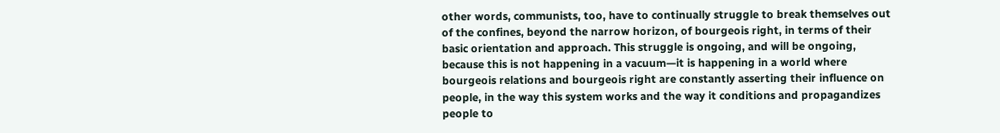other words, communists, too, have to continually struggle to break themselves out of the confines, beyond the narrow horizon, of bourgeois right, in terms of their basic orientation and approach. This struggle is ongoing, and will be ongoing, because this is not happening in a vacuum—it is happening in a world where bourgeois relations and bourgeois right are constantly asserting their influence on people, in the way this system works and the way it conditions and propagandizes people to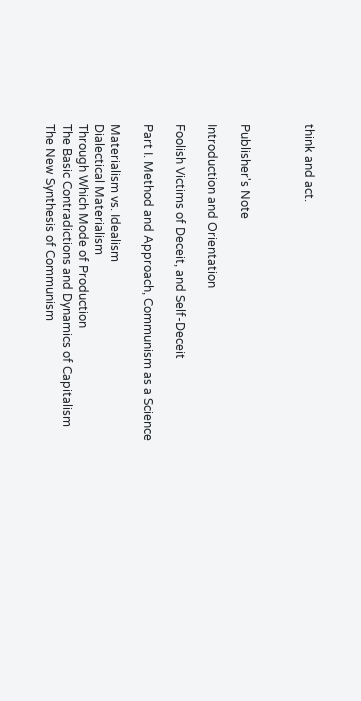think and act.



Publisher's Note

Introduction and Orientation

Foolish Victims of Deceit, and Self-Deceit

Part I. Method and Approach, Communism as a Science

Materialism vs. Idealism
Dialectical Materialism
Through Which Mode of Production
The Basic Contradictions and Dynamics of Capitalism
The New Synthesis of Communism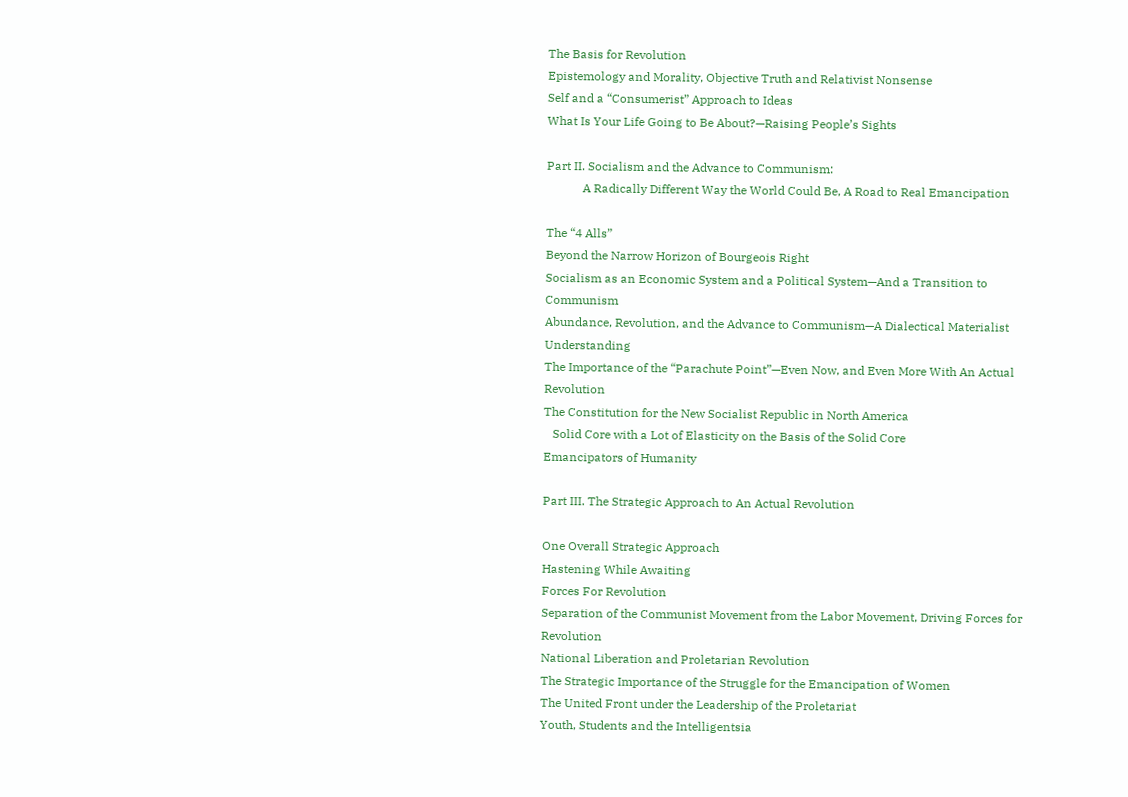The Basis for Revolution
Epistemology and Morality, Objective Truth and Relativist Nonsense
Self and a “Consumerist” Approach to Ideas
What Is Your Life Going to Be About?—Raising People’s Sights

Part II. Socialism and the Advance to Communism:
            A Radically Different Way the World Could Be, A Road to Real Emancipation

The “4 Alls”
Beyond the Narrow Horizon of Bourgeois Right
Socialism as an Economic System and a Political System—And a Transition to Communism
Abundance, Revolution, and the Advance to Communism—A Dialectical Materialist Understanding
The Importance of the “Parachute Point”—Even Now, and Even More With An Actual Revolution
The Constitution for the New Socialist Republic in North America
   Solid Core with a Lot of Elasticity on the Basis of the Solid Core
Emancipators of Humanity

Part III. The Strategic Approach to An Actual Revolution

One Overall Strategic Approach
Hastening While Awaiting
Forces For Revolution
Separation of the Communist Movement from the Labor Movement, Driving Forces for Revolution
National Liberation and Proletarian Revolution
The Strategic Importance of the Struggle for the Emancipation of Women
The United Front under the Leadership of the Proletariat
Youth, Students and the Intelligentsia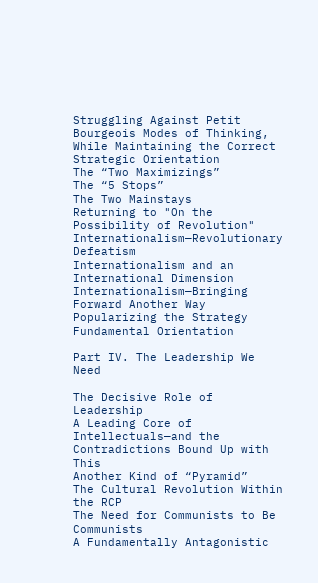Struggling Against Petit Bourgeois Modes of Thinking, While Maintaining the Correct Strategic Orientation
The “Two Maximizings”
The “5 Stops”
The Two Mainstays
Returning to "On the Possibility of Revolution"
Internationalism—Revolutionary Defeatism
Internationalism and an International Dimension
Internationalism—Bringing Forward Another Way
Popularizing the Strategy
Fundamental Orientation

Part IV. The Leadership We Need

The Decisive Role of Leadership
A Leading Core of Intellectuals—and the Contradictions Bound Up with This
Another Kind of “Pyramid”
The Cultural Revolution Within the RCP
The Need for Communists to Be Communists
A Fundamentally Antagonistic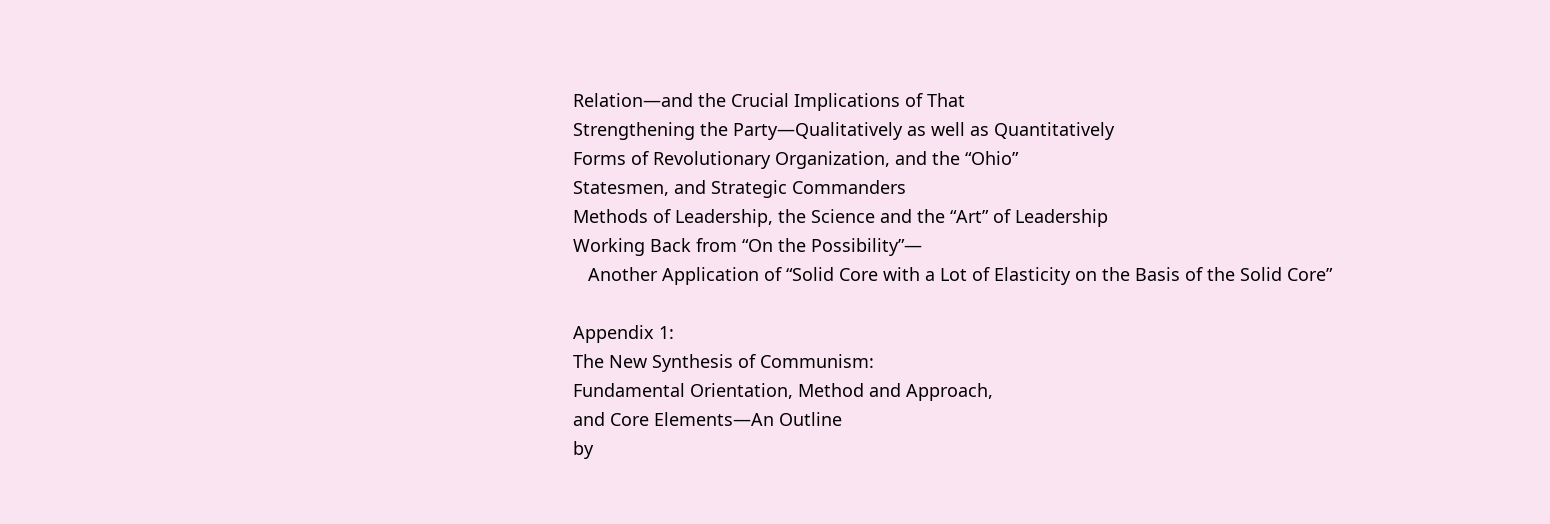Relation—and the Crucial Implications of That
Strengthening the Party—Qualitatively as well as Quantitatively
Forms of Revolutionary Organization, and the “Ohio”
Statesmen, and Strategic Commanders
Methods of Leadership, the Science and the “Art” of Leadership
Working Back from “On the Possibility”—
   Another Application of “Solid Core with a Lot of Elasticity on the Basis of the Solid Core”

Appendix 1:
The New Synthesis of Communism:
Fundamental Orientation, Method and Approach,
and Core Elements—An Outline
by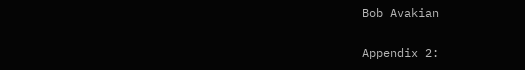Bob Avakian

Appendix 2: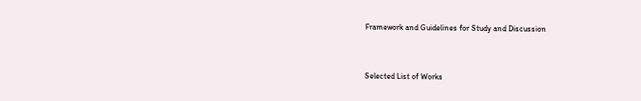Framework and Guidelines for Study and Discussion


Selected List of Works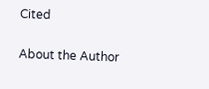Cited

About the Author